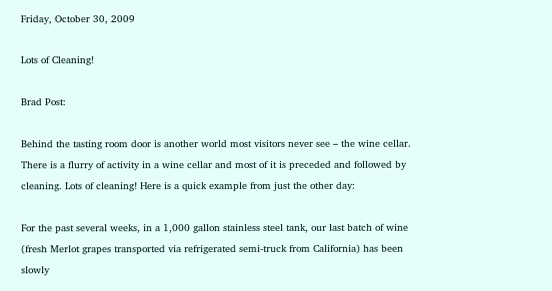Friday, October 30, 2009

Lots of Cleaning!

Brad Post:

Behind the tasting room door is another world most visitors never see – the wine cellar. There is a flurry of activity in a wine cellar and most of it is preceded and followed by cleaning. Lots of cleaning! Here is a quick example from just the other day:

For the past several weeks, in a 1,000 gallon stainless steel tank, our last batch of wine (fresh Merlot grapes transported via refrigerated semi-truck from California) has been slowly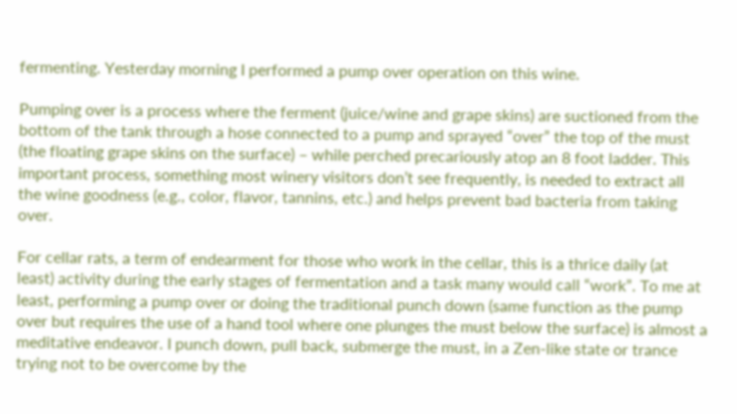fermenting. Yesterday morning I performed a pump over operation on this wine.

Pumping over is a process where the ferment (juice/wine and grape skins) are suctioned from the bottom of the tank through a hose connected to a pump and sprayed “over” the top of the must (the floating grape skins on the surface) – while perched precariously atop an 8 foot ladder. This important process, something most winery visitors don’t see frequently, is needed to extract all the wine goodness (e.g., color, flavor, tannins, etc.) and helps prevent bad bacteria from taking over.

For cellar rats, a term of endearment for those who work in the cellar, this is a thrice daily (at least) activity during the early stages of fermentation and a task many would call “work”. To me at least, performing a pump over or doing the traditional punch down (same function as the pump over but requires the use of a hand tool where one plunges the must below the surface) is almost a meditative endeavor. I punch down, pull back, submerge the must, in a Zen-like state or trance trying not to be overcome by the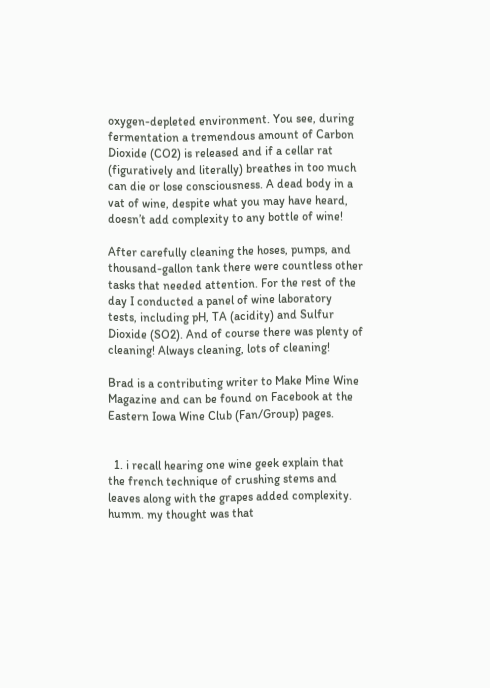oxygen-depleted environment. You see, during fermentation a tremendous amount of Carbon Dioxide (CO2) is released and if a cellar rat (figuratively and literally) breathes in too much can die or lose consciousness. A dead body in a vat of wine, despite what you may have heard, doesn’t add complexity to any bottle of wine!

After carefully cleaning the hoses, pumps, and thousand-gallon tank there were countless other tasks that needed attention. For the rest of the day I conducted a panel of wine laboratory tests, including pH, TA (acidity) and Sulfur Dioxide (SO2). And of course there was plenty of cleaning! Always cleaning, lots of cleaning!

Brad is a contributing writer to Make Mine Wine Magazine and can be found on Facebook at the Eastern Iowa Wine Club (Fan/Group) pages.


  1. i recall hearing one wine geek explain that the french technique of crushing stems and leaves along with the grapes added complexity. humm. my thought was that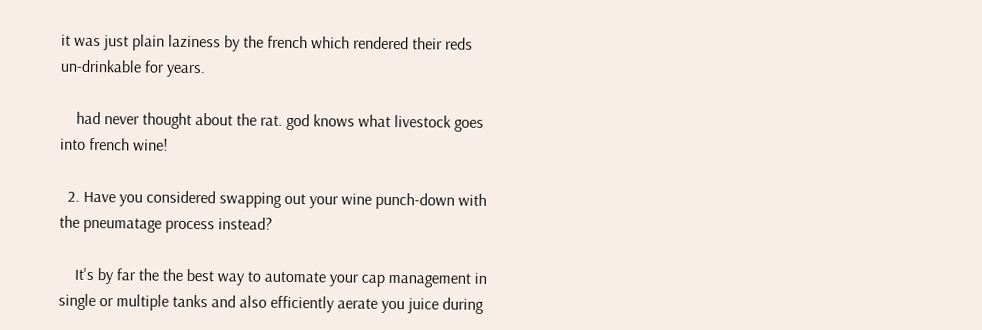it was just plain laziness by the french which rendered their reds un-drinkable for years.

    had never thought about the rat. god knows what livestock goes into french wine!

  2. Have you considered swapping out your wine punch-down with the pneumatage process instead?

    It's by far the the best way to automate your cap management in single or multiple tanks and also efficiently aerate you juice during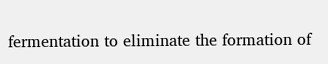fermentation to eliminate the formation of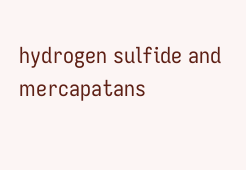hydrogen sulfide and mercapatans